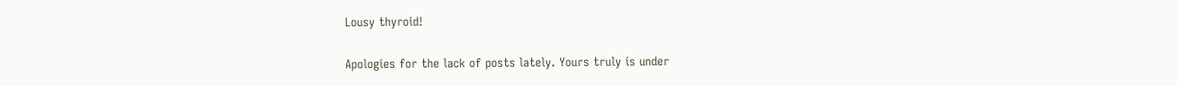Lousy thyroid!

Apologies for the lack of posts lately. Yours truly is under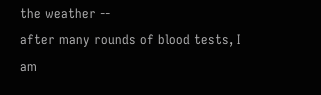the weather --
after many rounds of blood tests, I am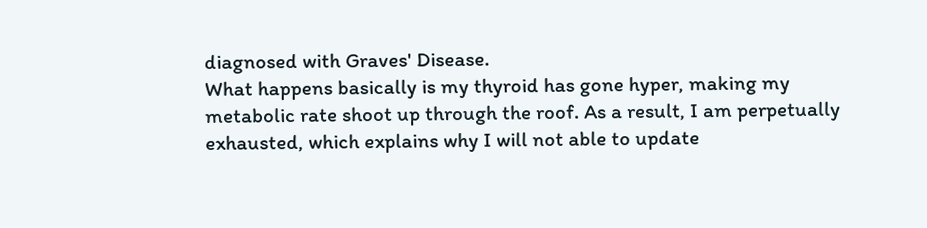diagnosed with Graves' Disease.
What happens basically is my thyroid has gone hyper, making my
metabolic rate shoot up through the roof. As a result, I am perpetually
exhausted, which explains why I will not able to update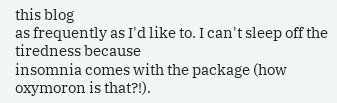this blog
as frequently as I'd like to. I can't sleep off the tiredness because
insomnia comes with the package (how oxymoron is that?!).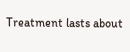Treatment lasts about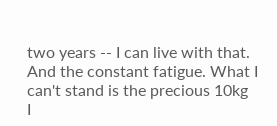two years -- I can live with that.
And the constant fatigue. What I can't stand is the precious 10kg
I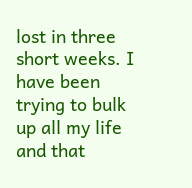lost in three short weeks. I have been trying to bulk up all my life
and that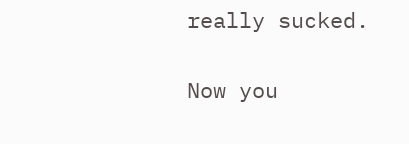really sucked.

Now you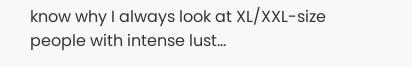know why I always look at XL/XXL-size people with intense lust...